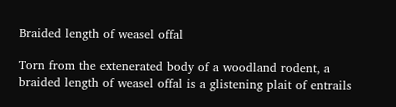Braided length of weasel offal

Torn from the extenerated body of a woodland rodent, a braided length of weasel offal is a glistening plait of entrails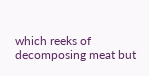which reeks of decomposing meat but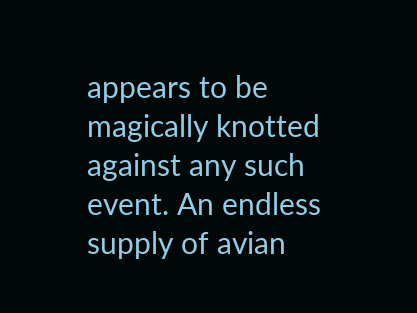appears to be magically knotted against any such event. An endless supply of avian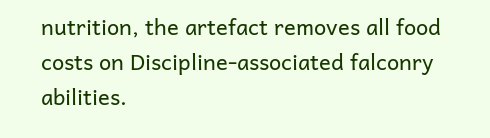nutrition, the artefact removes all food costs on Discipline-associated falconry abilities.